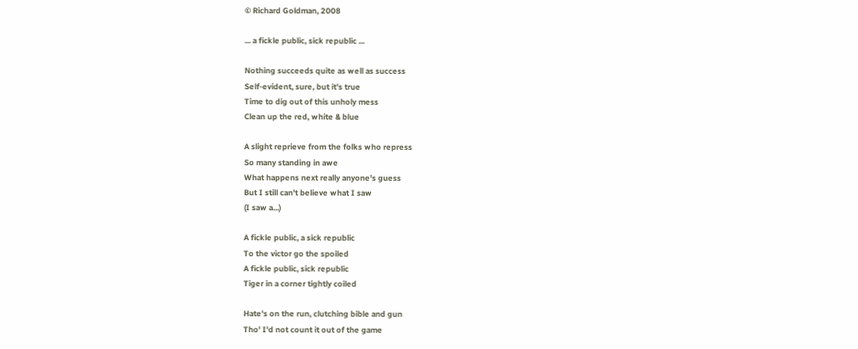© Richard Goldman, 2008

... a fickle public, sick republic ...

Nothing succeeds quite as well as success
Self-evident, sure, but it's true
Time to dig out of this unholy mess
Clean up the red, white & blue

A slight reprieve from the folks who repress
So many standing in awe
What happens next really anyone's guess
But I still can't believe what I saw
(I saw a...)

A fickle public, a sick republic
To the victor go the spoiled
A fickle public, sick republic
Tiger in a corner tightly coiled

Hate's on the run, clutching bible and gun
Tho' I'd not count it out of the game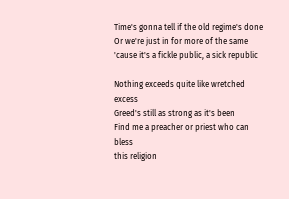Time's gonna tell if the old regime's done
Or we're just in for more of the same
'cause it's a fickle public, a sick republic

Nothing exceeds quite like wretched excess
Greed's still as strong as it's been
Find me a preacher or priest who can bless
this religion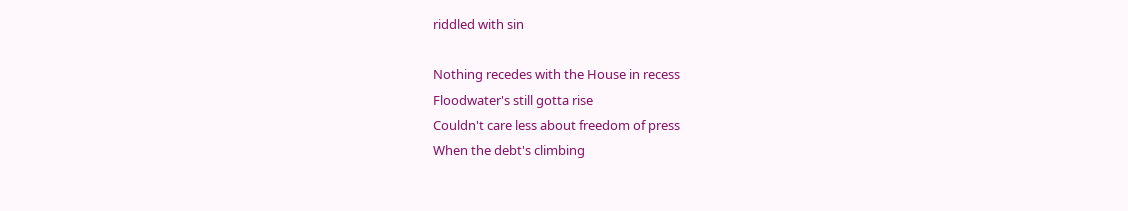riddled with sin

Nothing recedes with the House in recess
Floodwater's still gotta rise
Couldn't care less about freedom of press
When the debt's climbing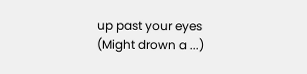up past your eyes
(Might drown a ...)